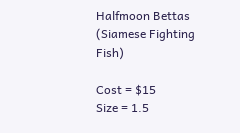Halfmoon Bettas (Siamese Fighting Fish)

Cost = $15
Size = 1.5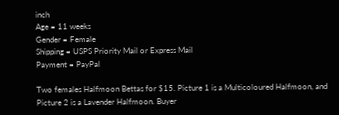inch
Age = 11 weeks
Gender = Female
Shipping = USPS Priority Mail or Express Mail
Payment = PayPal

Two females Halfmoon Bettas for $15. Picture 1 is a Multicoloured Halfmoon, and Picture 2 is a Lavender Halfmoon. Buyer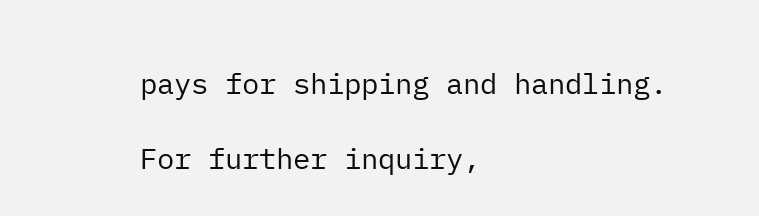pays for shipping and handling.

For further inquiry,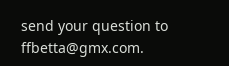send your question to ffbetta@gmx.com.